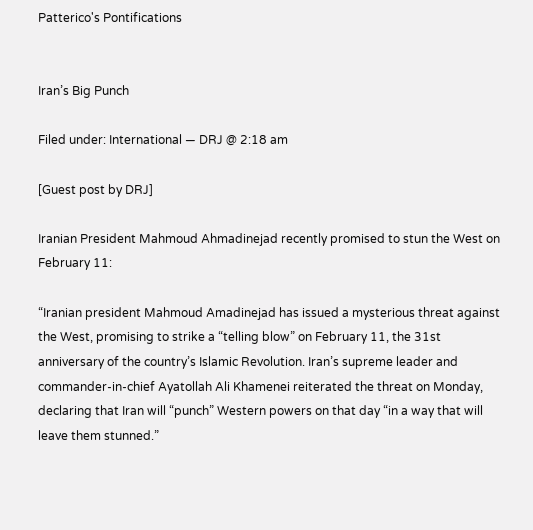Patterico's Pontifications


Iran’s Big Punch

Filed under: International — DRJ @ 2:18 am

[Guest post by DRJ]

Iranian President Mahmoud Ahmadinejad recently promised to stun the West on February 11:

“Iranian president Mahmoud Amadinejad has issued a mysterious threat against the West, promising to strike a “telling blow” on February 11, the 31st anniversary of the country’s Islamic Revolution. Iran’s supreme leader and commander-in-chief Ayatollah Ali Khamenei reiterated the threat on Monday, declaring that Iran will “punch” Western powers on that day “in a way that will leave them stunned.”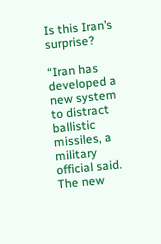Is this Iran’s surprise?

“Iran has developed a new system to distract ballistic missiles, a military official said. The new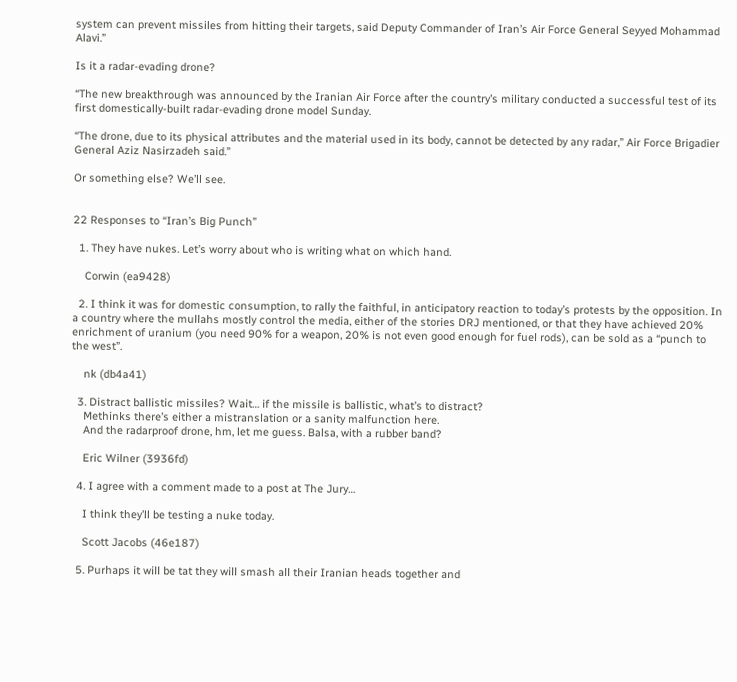system can prevent missiles from hitting their targets, said Deputy Commander of Iran’s Air Force General Seyyed Mohammad Alavi.”

Is it a radar-evading drone?

“The new breakthrough was announced by the Iranian Air Force after the country’s military conducted a successful test of its first domestically-built radar-evading drone model Sunday.

“The drone, due to its physical attributes and the material used in its body, cannot be detected by any radar,” Air Force Brigadier General Aziz Nasirzadeh said.”

Or something else? We’ll see.


22 Responses to “Iran’s Big Punch”

  1. They have nukes. Let’s worry about who is writing what on which hand.

    Corwin (ea9428)

  2. I think it was for domestic consumption, to rally the faithful, in anticipatory reaction to today’s protests by the opposition. In a country where the mullahs mostly control the media, either of the stories DRJ mentioned, or that they have achieved 20% enrichment of uranium (you need 90% for a weapon, 20% is not even good enough for fuel rods), can be sold as a “punch to the west”.

    nk (db4a41)

  3. Distract ballistic missiles? Wait… if the missile is ballistic, what’s to distract?
    Methinks there’s either a mistranslation or a sanity malfunction here.
    And the radarproof drone, hm, let me guess. Balsa, with a rubber band?

    Eric Wilner (3936fd)

  4. I agree with a comment made to a post at The Jury…

    I think they’ll be testing a nuke today.

    Scott Jacobs (46e187)

  5. Purhaps it will be tat they will smash all their Iranian heads together and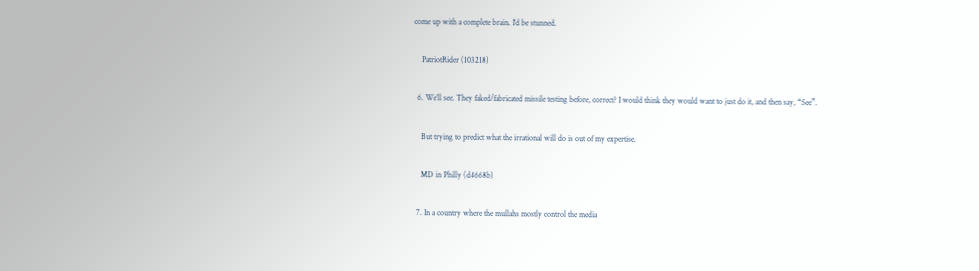come up with a complete brain. I’d be stunned.

    PatriotRider (103218)

  6. We’ll see. They faked/fabricated missile testing before, correct? I would think they would want to just do it, and then say, “See”.

    But trying to predict what the irrational will do is out of my expertise.

    MD in Philly (d4668b)

  7. In a country where the mullahs mostly control the media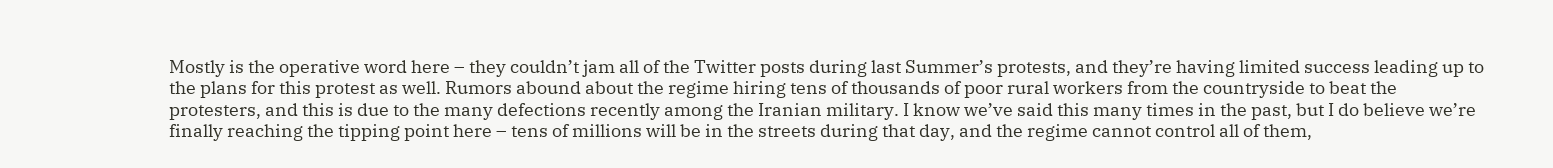Mostly is the operative word here – they couldn’t jam all of the Twitter posts during last Summer’s protests, and they’re having limited success leading up to the plans for this protest as well. Rumors abound about the regime hiring tens of thousands of poor rural workers from the countryside to beat the protesters, and this is due to the many defections recently among the Iranian military. I know we’ve said this many times in the past, but I do believe we’re finally reaching the tipping point here – tens of millions will be in the streets during that day, and the regime cannot control all of them,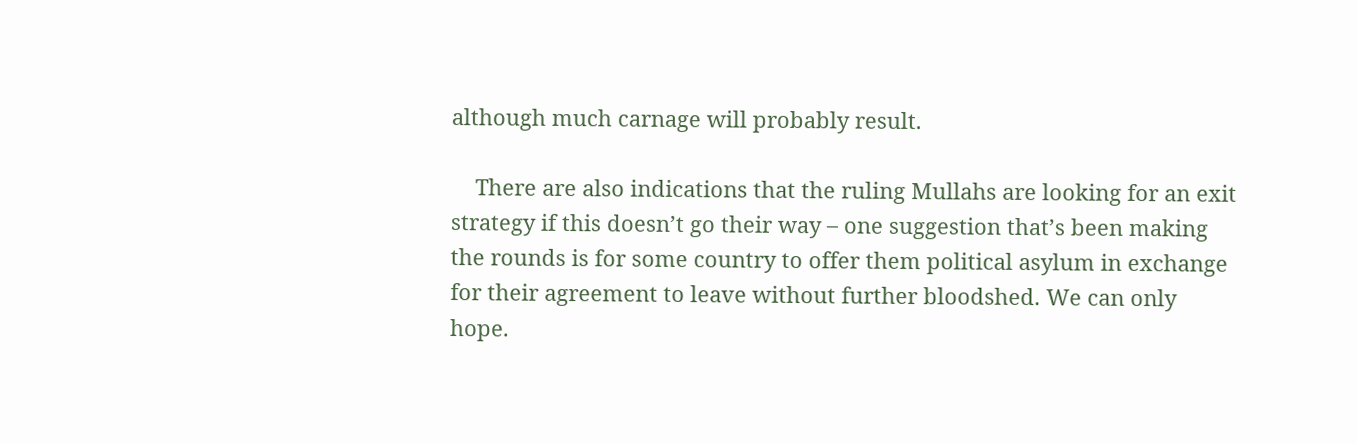although much carnage will probably result.

    There are also indications that the ruling Mullahs are looking for an exit strategy if this doesn’t go their way – one suggestion that’s been making the rounds is for some country to offer them political asylum in exchange for their agreement to leave without further bloodshed. We can only hope.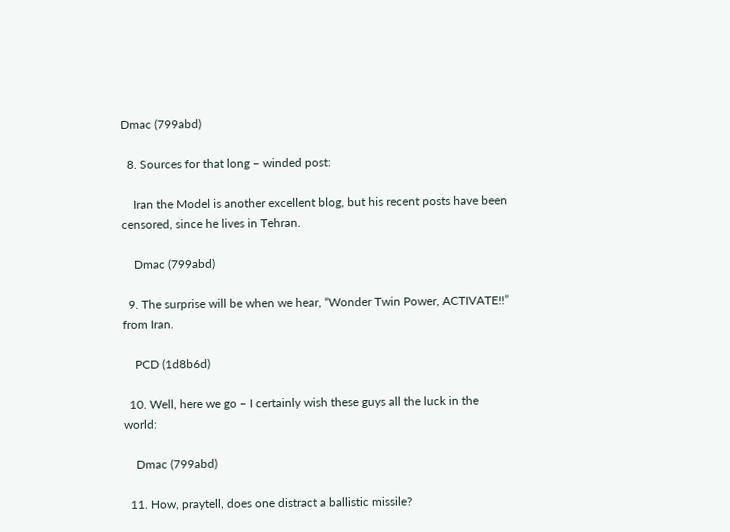Dmac (799abd)

  8. Sources for that long – winded post:

    Iran the Model is another excellent blog, but his recent posts have been censored, since he lives in Tehran.

    Dmac (799abd)

  9. The surprise will be when we hear, “Wonder Twin Power, ACTIVATE!!” from Iran.

    PCD (1d8b6d)

  10. Well, here we go – I certainly wish these guys all the luck in the world:

    Dmac (799abd)

  11. How, praytell, does one distract a ballistic missile?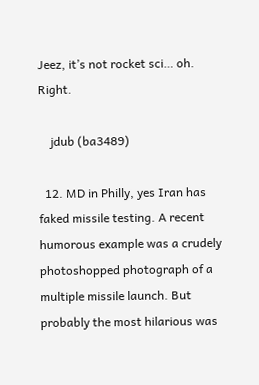Jeez, it’s not rocket sci… oh. Right.

    jdub (ba3489)

  12. MD in Philly, yes Iran has faked missile testing. A recent humorous example was a crudely photoshopped photograph of a multiple missile launch. But probably the most hilarious was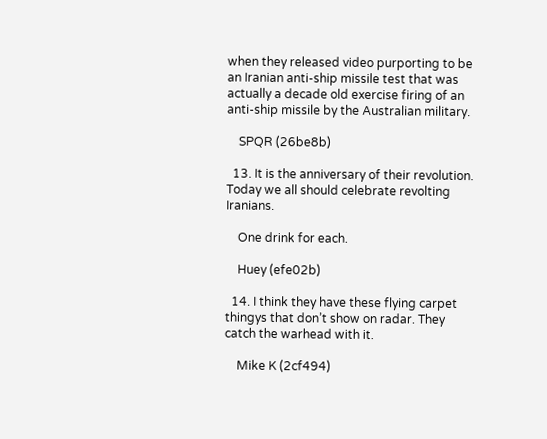when they released video purporting to be an Iranian anti-ship missile test that was actually a decade old exercise firing of an anti-ship missile by the Australian military.

    SPQR (26be8b)

  13. It is the anniversary of their revolution. Today we all should celebrate revolting Iranians.

    One drink for each.

    Huey (efe02b)

  14. I think they have these flying carpet thingys that don’t show on radar. They catch the warhead with it.

    Mike K (2cf494)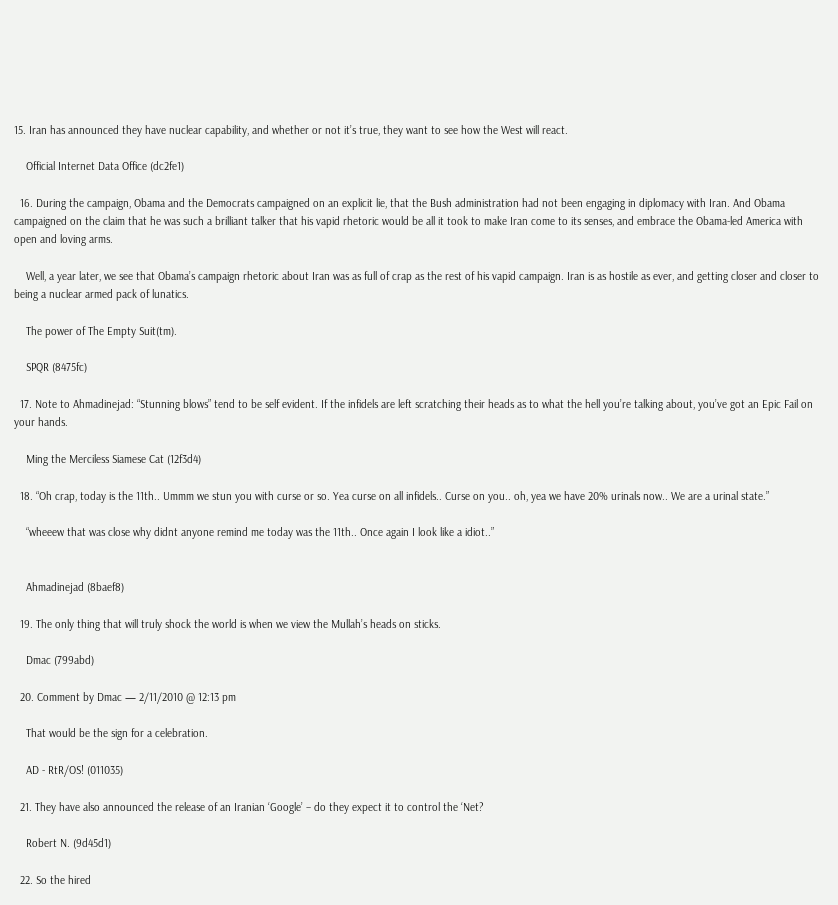15. Iran has announced they have nuclear capability, and whether or not it’s true, they want to see how the West will react.

    Official Internet Data Office (dc2fe1)

  16. During the campaign, Obama and the Democrats campaigned on an explicit lie, that the Bush administration had not been engaging in diplomacy with Iran. And Obama campaigned on the claim that he was such a brilliant talker that his vapid rhetoric would be all it took to make Iran come to its senses, and embrace the Obama-led America with open and loving arms.

    Well, a year later, we see that Obama’s campaign rhetoric about Iran was as full of crap as the rest of his vapid campaign. Iran is as hostile as ever, and getting closer and closer to being a nuclear armed pack of lunatics.

    The power of The Empty Suit(tm).

    SPQR (8475fc)

  17. Note to Ahmadinejad: “Stunning blows” tend to be self evident. If the infidels are left scratching their heads as to what the hell you’re talking about, you’ve got an Epic Fail on your hands.

    Ming the Merciless Siamese Cat (12f3d4)

  18. “Oh crap, today is the 11th.. Ummm we stun you with curse or so. Yea curse on all infidels.. Curse on you.. oh, yea we have 20% urinals now.. We are a urinal state.”

    “wheeew that was close why didnt anyone remind me today was the 11th.. Once again I look like a idiot..”


    Ahmadinejad (8baef8)

  19. The only thing that will truly shock the world is when we view the Mullah’s heads on sticks.

    Dmac (799abd)

  20. Comment by Dmac — 2/11/2010 @ 12:13 pm

    That would be the sign for a celebration.

    AD - RtR/OS! (011035)

  21. They have also announced the release of an Iranian ‘Google’ – do they expect it to control the ‘Net?

    Robert N. (9d45d1)

  22. So the hired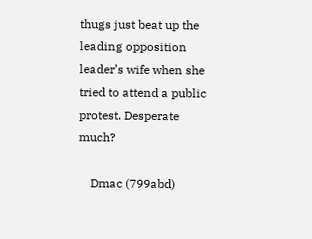thugs just beat up the leading opposition leader’s wife when she tried to attend a public protest. Desperate much?

    Dmac (799abd)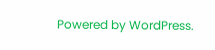Powered by WordPress.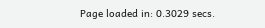Page loaded in: 0.3029 secs.